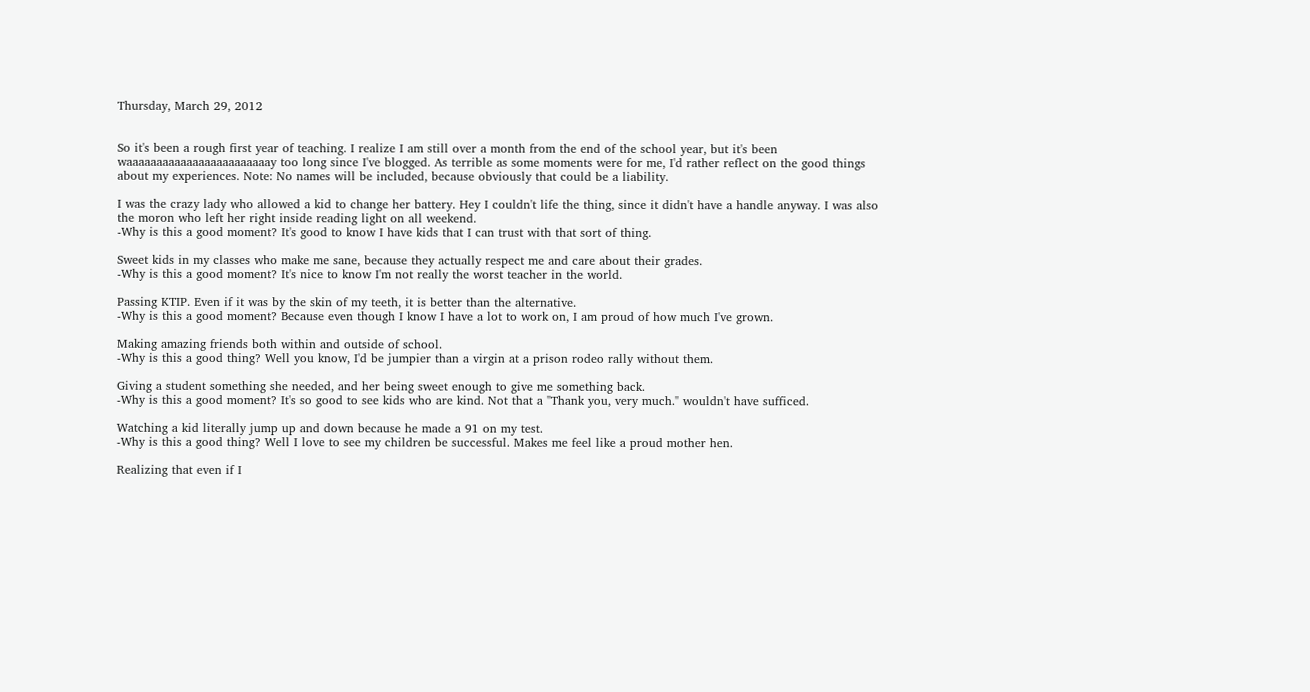Thursday, March 29, 2012


So it's been a rough first year of teaching. I realize I am still over a month from the end of the school year, but it's been waaaaaaaaaaaaaaaaaaaaaaaay too long since I've blogged. As terrible as some moments were for me, I'd rather reflect on the good things about my experiences. Note: No names will be included, because obviously that could be a liability.

I was the crazy lady who allowed a kid to change her battery. Hey I couldn't life the thing, since it didn't have a handle anyway. I was also the moron who left her right inside reading light on all weekend.
-Why is this a good moment? It's good to know I have kids that I can trust with that sort of thing.

Sweet kids in my classes who make me sane, because they actually respect me and care about their grades.
-Why is this a good moment? It's nice to know I'm not really the worst teacher in the world.

Passing KTIP. Even if it was by the skin of my teeth, it is better than the alternative.
-Why is this a good moment? Because even though I know I have a lot to work on, I am proud of how much I've grown.

Making amazing friends both within and outside of school.
-Why is this a good thing? Well you know, I'd be jumpier than a virgin at a prison rodeo rally without them.

Giving a student something she needed, and her being sweet enough to give me something back.
-Why is this a good moment? It's so good to see kids who are kind. Not that a "Thank you, very much." wouldn't have sufficed.

Watching a kid literally jump up and down because he made a 91 on my test.
-Why is this a good thing? Well I love to see my children be successful. Makes me feel like a proud mother hen.

Realizing that even if I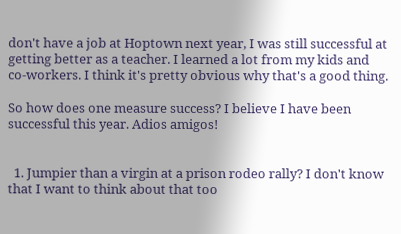don't have a job at Hoptown next year, I was still successful at getting better as a teacher. I learned a lot from my kids and co-workers. I think it's pretty obvious why that's a good thing.

So how does one measure success? I believe I have been successful this year. Adios amigos!


  1. Jumpier than a virgin at a prison rodeo rally? I don't know that I want to think about that too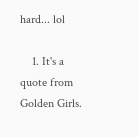hard... lol

    1. It's a quote from Golden Girls.